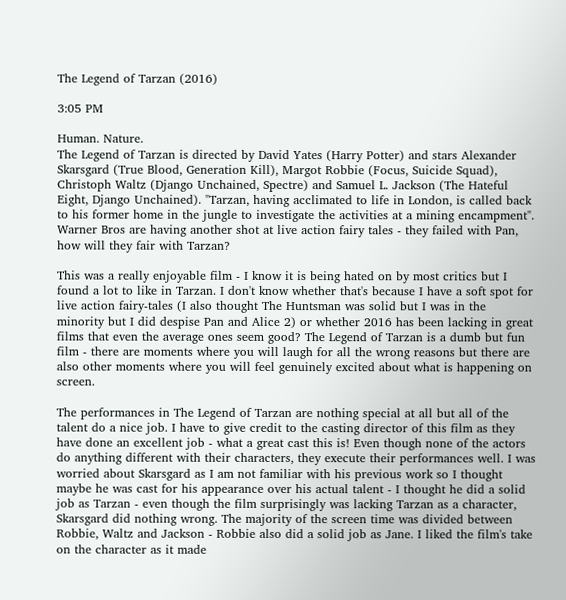The Legend of Tarzan (2016)

3:05 PM

Human. Nature.
The Legend of Tarzan is directed by David Yates (Harry Potter) and stars Alexander Skarsgard (True Blood, Generation Kill), Margot Robbie (Focus, Suicide Squad), Christoph Waltz (Django Unchained, Spectre) and Samuel L. Jackson (The Hateful Eight, Django Unchained). "Tarzan, having acclimated to life in London, is called back to his former home in the jungle to investigate the activities at a mining encampment". Warner Bros are having another shot at live action fairy tales - they failed with Pan, how will they fair with Tarzan?

This was a really enjoyable film - I know it is being hated on by most critics but I found a lot to like in Tarzan. I don't know whether that's because I have a soft spot for live action fairy-tales (I also thought The Huntsman was solid but I was in the minority but I did despise Pan and Alice 2) or whether 2016 has been lacking in great films that even the average ones seem good? The Legend of Tarzan is a dumb but fun film - there are moments where you will laugh for all the wrong reasons but there are also other moments where you will feel genuinely excited about what is happening on screen.

The performances in The Legend of Tarzan are nothing special at all but all of the talent do a nice job. I have to give credit to the casting director of this film as they have done an excellent job - what a great cast this is! Even though none of the actors do anything different with their characters, they execute their performances well. I was worried about Skarsgard as I am not familiar with his previous work so I thought maybe he was cast for his appearance over his actual talent - I thought he did a solid job as Tarzan - even though the film surprisingly was lacking Tarzan as a character, Skarsgard did nothing wrong. The majority of the screen time was divided between Robbie, Waltz and Jackson - Robbie also did a solid job as Jane. I liked the film's take on the character as it made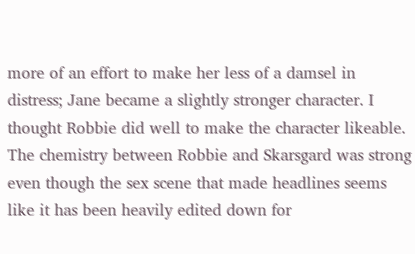more of an effort to make her less of a damsel in distress; Jane became a slightly stronger character. I thought Robbie did well to make the character likeable. The chemistry between Robbie and Skarsgard was strong even though the sex scene that made headlines seems like it has been heavily edited down for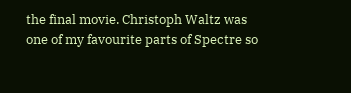the final movie. Christoph Waltz was one of my favourite parts of Spectre so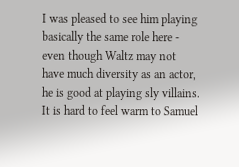I was pleased to see him playing basically the same role here - even though Waltz may not have much diversity as an actor, he is good at playing sly villains. It is hard to feel warm to Samuel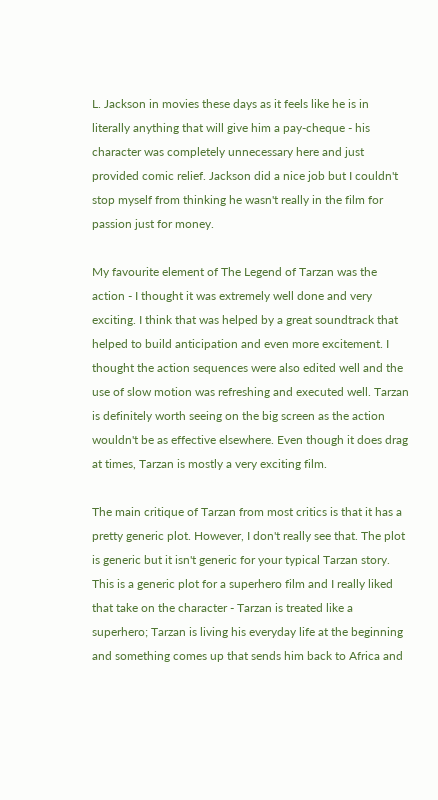L. Jackson in movies these days as it feels like he is in literally anything that will give him a pay-cheque - his character was completely unnecessary here and just provided comic relief. Jackson did a nice job but I couldn't stop myself from thinking he wasn't really in the film for passion just for money.

My favourite element of The Legend of Tarzan was the action - I thought it was extremely well done and very exciting. I think that was helped by a great soundtrack that helped to build anticipation and even more excitement. I thought the action sequences were also edited well and the use of slow motion was refreshing and executed well. Tarzan is definitely worth seeing on the big screen as the action wouldn't be as effective elsewhere. Even though it does drag at times, Tarzan is mostly a very exciting film.

The main critique of Tarzan from most critics is that it has a pretty generic plot. However, I don't really see that. The plot is generic but it isn't generic for your typical Tarzan story. This is a generic plot for a superhero film and I really liked that take on the character - Tarzan is treated like a superhero; Tarzan is living his everyday life at the beginning and something comes up that sends him back to Africa and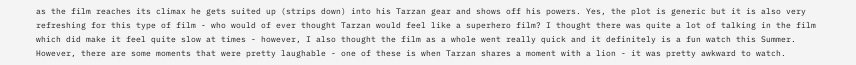as the film reaches its climax he gets suited up (strips down) into his Tarzan gear and shows off his powers. Yes, the plot is generic but it is also very refreshing for this type of film - who would of ever thought Tarzan would feel like a superhero film? I thought there was quite a lot of talking in the film which did make it feel quite slow at times - however, I also thought the film as a whole went really quick and it definitely is a fun watch this Summer. However, there are some moments that were pretty laughable - one of these is when Tarzan shares a moment with a lion - it was pretty awkward to watch.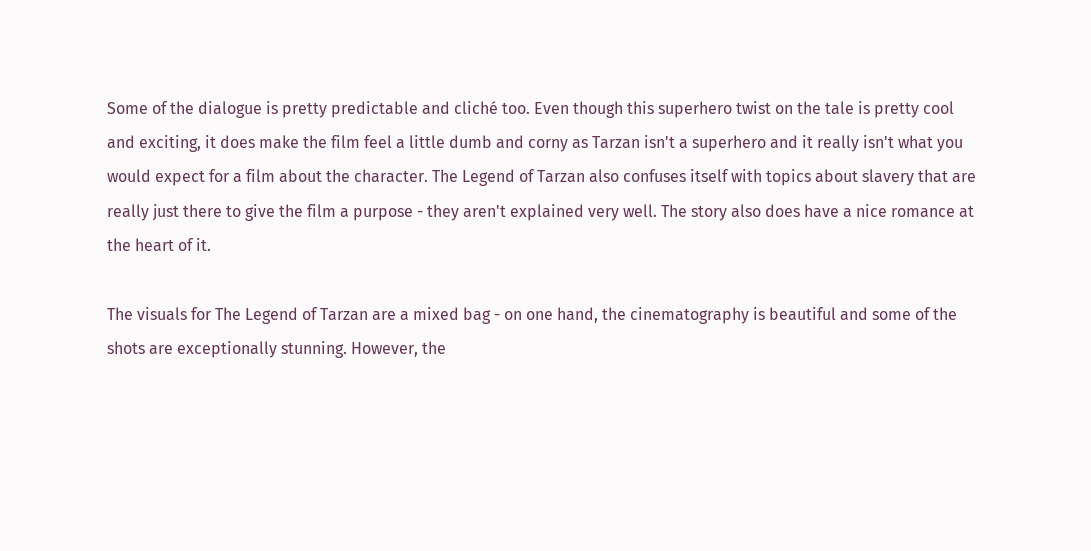Some of the dialogue is pretty predictable and cliché too. Even though this superhero twist on the tale is pretty cool and exciting, it does make the film feel a little dumb and corny as Tarzan isn't a superhero and it really isn't what you would expect for a film about the character. The Legend of Tarzan also confuses itself with topics about slavery that are really just there to give the film a purpose - they aren't explained very well. The story also does have a nice romance at the heart of it.

The visuals for The Legend of Tarzan are a mixed bag - on one hand, the cinematography is beautiful and some of the shots are exceptionally stunning. However, the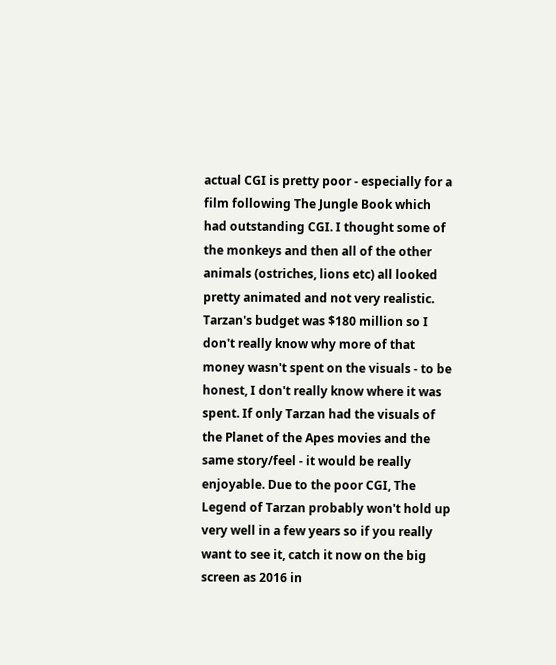actual CGI is pretty poor - especially for a film following The Jungle Book which had outstanding CGI. I thought some of the monkeys and then all of the other animals (ostriches, lions etc) all looked pretty animated and not very realistic. Tarzan's budget was $180 million so I don't really know why more of that money wasn't spent on the visuals - to be honest, I don't really know where it was spent. If only Tarzan had the visuals of the Planet of the Apes movies and the same story/feel - it would be really enjoyable. Due to the poor CGI, The Legend of Tarzan probably won't hold up very well in a few years so if you really want to see it, catch it now on the big screen as 2016 in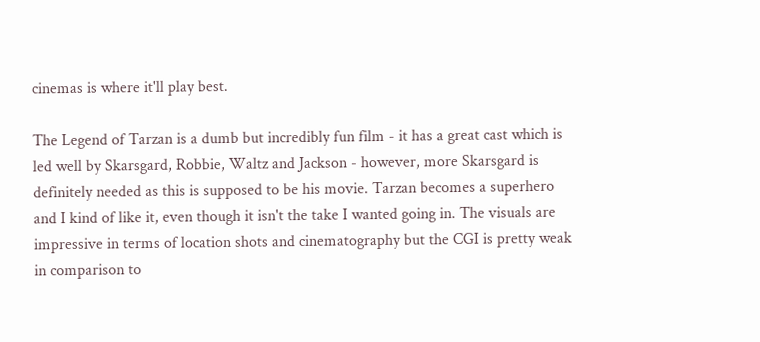cinemas is where it'll play best.

The Legend of Tarzan is a dumb but incredibly fun film - it has a great cast which is led well by Skarsgard, Robbie, Waltz and Jackson - however, more Skarsgard is definitely needed as this is supposed to be his movie. Tarzan becomes a superhero and I kind of like it, even though it isn't the take I wanted going in. The visuals are impressive in terms of location shots and cinematography but the CGI is pretty weak in comparison to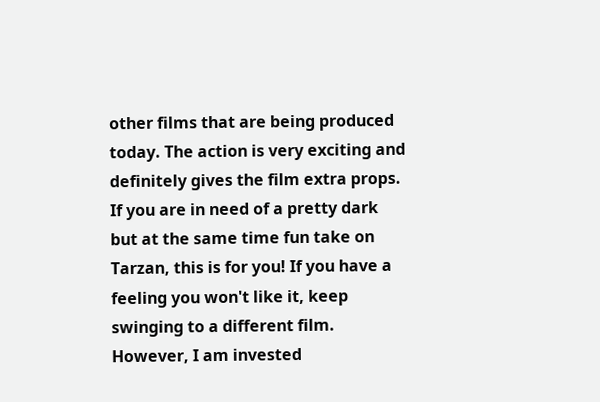other films that are being produced today. The action is very exciting and definitely gives the film extra props. If you are in need of a pretty dark but at the same time fun take on Tarzan, this is for you! If you have a feeling you won't like it, keep swinging to a different film. However, I am invested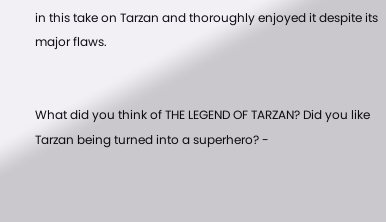in this take on Tarzan and thoroughly enjoyed it despite its major flaws.


What did you think of THE LEGEND OF TARZAN? Did you like Tarzan being turned into a superhero? -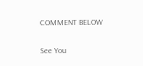COMMENT BELOW

See You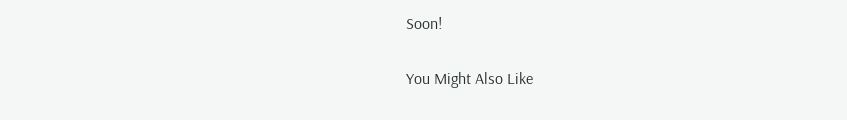Soon!

You Might Also Like